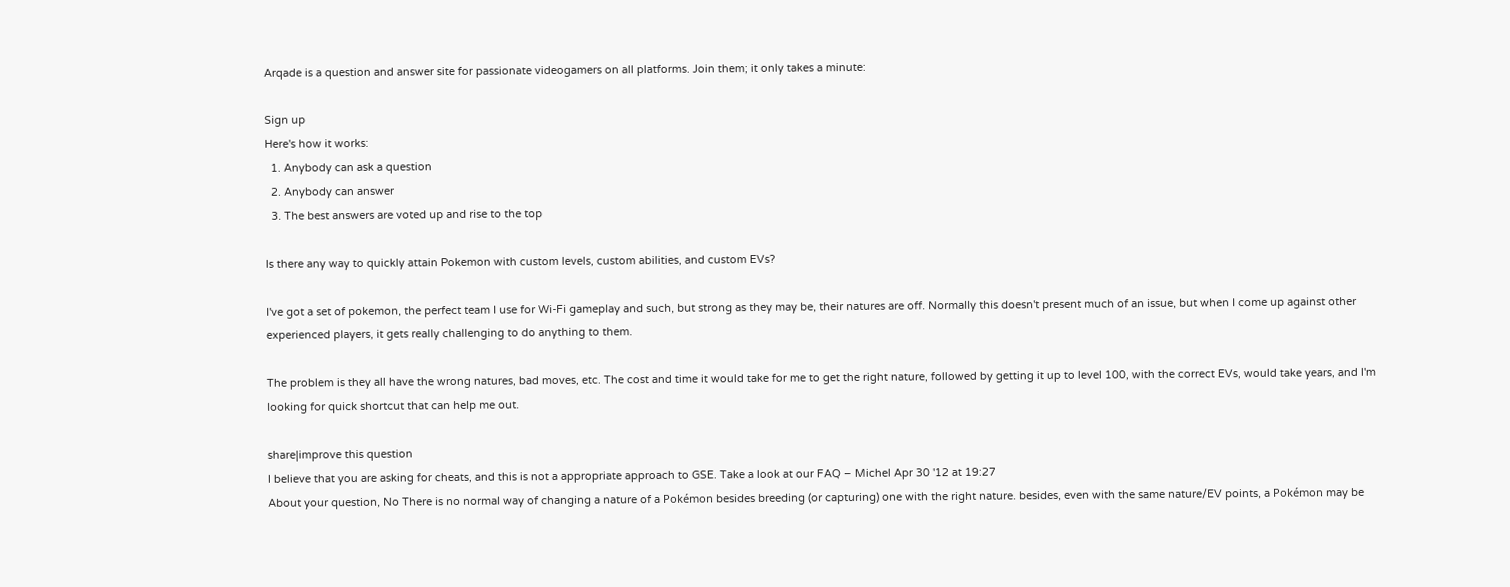Arqade is a question and answer site for passionate videogamers on all platforms. Join them; it only takes a minute:

Sign up
Here's how it works:
  1. Anybody can ask a question
  2. Anybody can answer
  3. The best answers are voted up and rise to the top

Is there any way to quickly attain Pokemon with custom levels, custom abilities, and custom EVs?

I've got a set of pokemon, the perfect team I use for Wi-Fi gameplay and such, but strong as they may be, their natures are off. Normally this doesn't present much of an issue, but when I come up against other experienced players, it gets really challenging to do anything to them.

The problem is they all have the wrong natures, bad moves, etc. The cost and time it would take for me to get the right nature, followed by getting it up to level 100, with the correct EVs, would take years, and I'm looking for quick shortcut that can help me out.

share|improve this question
I believe that you are asking for cheats, and this is not a appropriate approach to GSE. Take a look at our FAQ – Michel Apr 30 '12 at 19:27
About your question, No There is no normal way of changing a nature of a Pokémon besides breeding (or capturing) one with the right nature. besides, even with the same nature/EV points, a Pokémon may be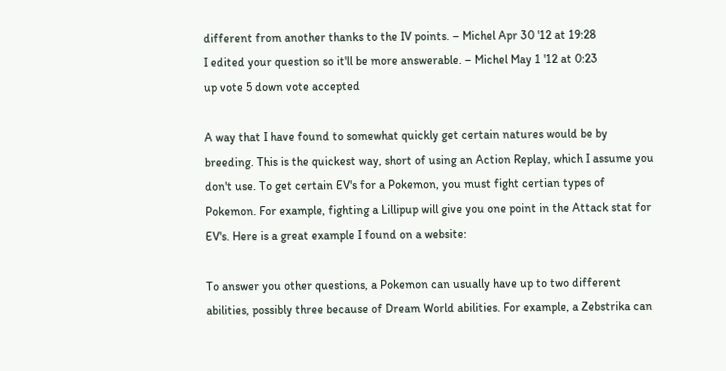different from another thanks to the IV points. – Michel Apr 30 '12 at 19:28
I edited your question so it'll be more answerable. – Michel May 1 '12 at 0:23
up vote 5 down vote accepted

A way that I have found to somewhat quickly get certain natures would be by breeding. This is the quickest way, short of using an Action Replay, which I assume you don't use. To get certain EV's for a Pokemon, you must fight certian types of Pokemon. For example, fighting a Lillipup will give you one point in the Attack stat for EV's. Here is a great example I found on a website:

To answer you other questions, a Pokemon can usually have up to two different abilities, possibly three because of Dream World abilities. For example, a Zebstrika can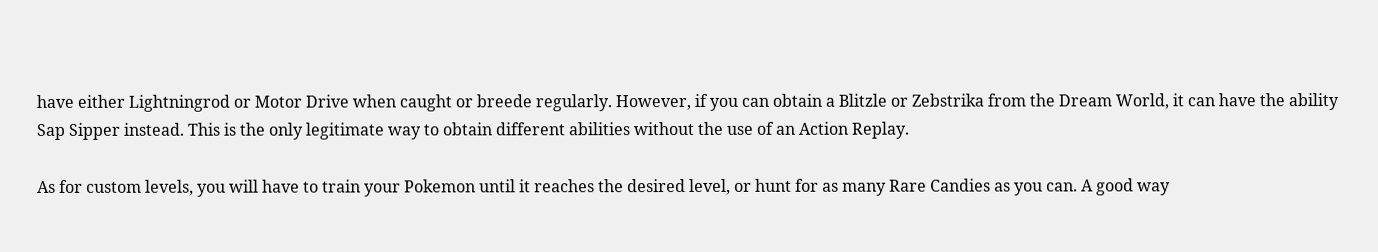have either Lightningrod or Motor Drive when caught or breede regularly. However, if you can obtain a Blitzle or Zebstrika from the Dream World, it can have the ability Sap Sipper instead. This is the only legitimate way to obtain different abilities without the use of an Action Replay.

As for custom levels, you will have to train your Pokemon until it reaches the desired level, or hunt for as many Rare Candies as you can. A good way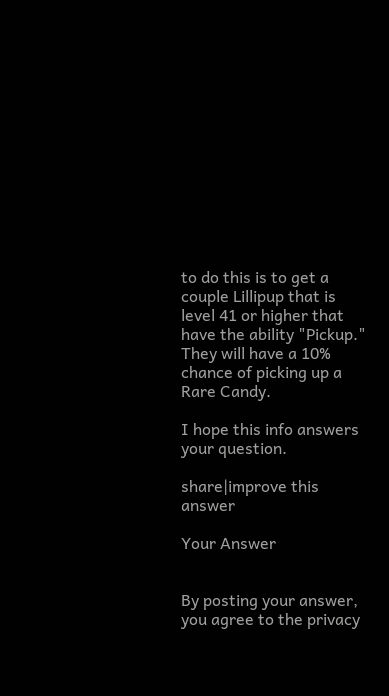to do this is to get a couple Lillipup that is level 41 or higher that have the ability "Pickup." They will have a 10% chance of picking up a Rare Candy.

I hope this info answers your question.

share|improve this answer

Your Answer


By posting your answer, you agree to the privacy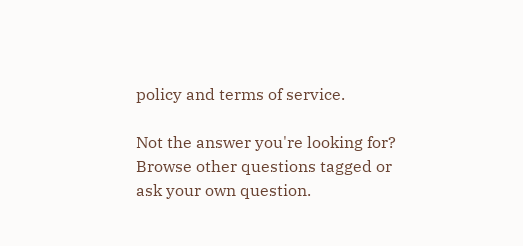policy and terms of service.

Not the answer you're looking for? Browse other questions tagged or ask your own question.